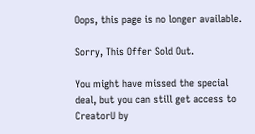Oops, this page is no longer available.

Sorry, This Offer Sold Out.

You might have missed the special deal, but you can still get access to CreatorU by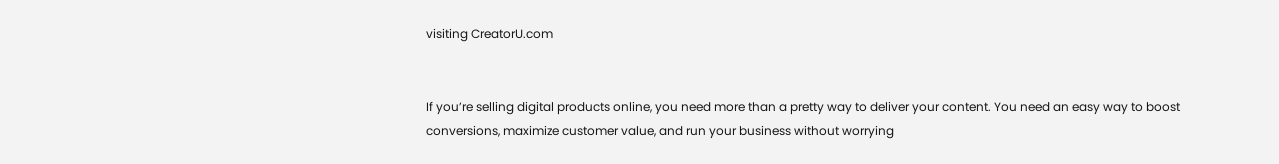visiting CreatorU.com


If you’re selling digital products online, you need more than a pretty way to deliver your content. You need an easy way to boost conversions, maximize customer value, and run your business without worrying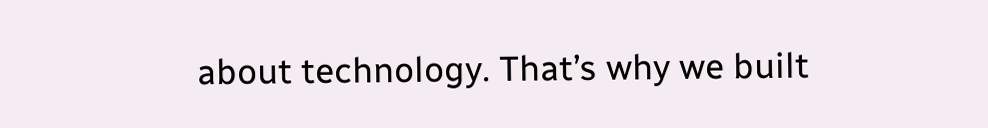about technology. That’s why we built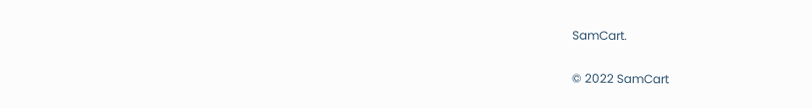SamCart.

© 2022 SamCart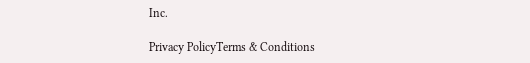Inc.

Privacy PolicyTerms & Conditions